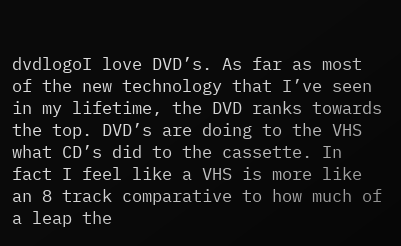dvdlogoI love DVD’s. As far as most of the new technology that I’ve seen in my lifetime, the DVD ranks towards the top. DVD’s are doing to the VHS what CD’s did to the cassette. In fact I feel like a VHS is more like an 8 track comparative to how much of a leap the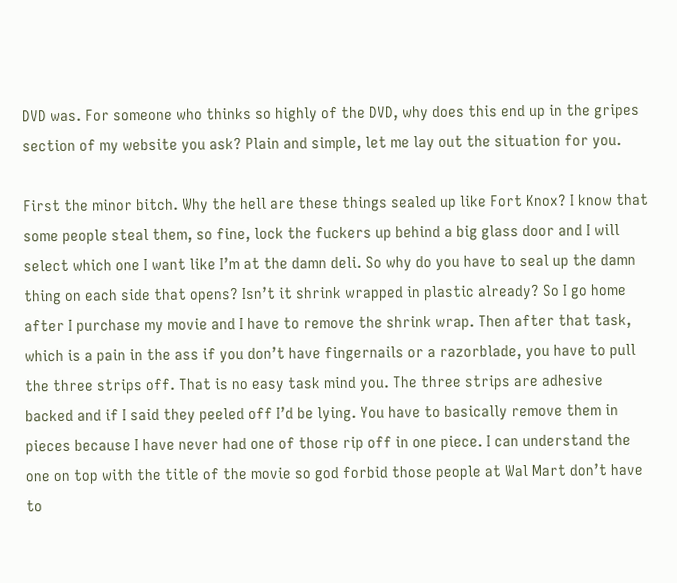DVD was. For someone who thinks so highly of the DVD, why does this end up in the gripes section of my website you ask? Plain and simple, let me lay out the situation for you.

First the minor bitch. Why the hell are these things sealed up like Fort Knox? I know that some people steal them, so fine, lock the fuckers up behind a big glass door and I will select which one I want like I’m at the damn deli. So why do you have to seal up the damn thing on each side that opens? Isn’t it shrink wrapped in plastic already? So I go home after I purchase my movie and I have to remove the shrink wrap. Then after that task, which is a pain in the ass if you don’t have fingernails or a razorblade, you have to pull the three strips off. That is no easy task mind you. The three strips are adhesive backed and if I said they peeled off I’d be lying. You have to basically remove them in pieces because I have never had one of those rip off in one piece. I can understand the one on top with the title of the movie so god forbid those people at Wal Mart don’t have to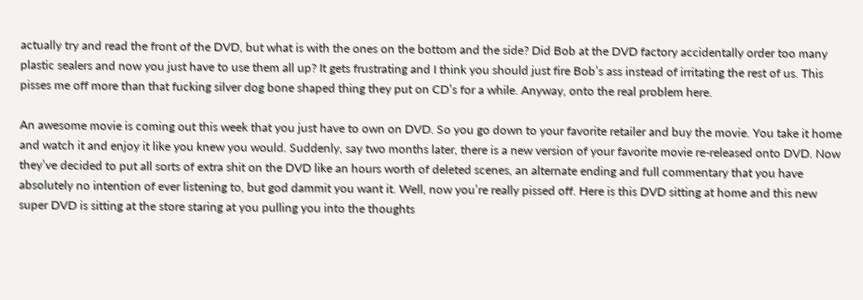actually try and read the front of the DVD, but what is with the ones on the bottom and the side? Did Bob at the DVD factory accidentally order too many plastic sealers and now you just have to use them all up? It gets frustrating and I think you should just fire Bob’s ass instead of irritating the rest of us. This pisses me off more than that fucking silver dog bone shaped thing they put on CD’s for a while. Anyway, onto the real problem here.

An awesome movie is coming out this week that you just have to own on DVD. So you go down to your favorite retailer and buy the movie. You take it home and watch it and enjoy it like you knew you would. Suddenly, say two months later, there is a new version of your favorite movie re-released onto DVD. Now they’ve decided to put all sorts of extra shit on the DVD like an hours worth of deleted scenes, an alternate ending and full commentary that you have absolutely no intention of ever listening to, but god dammit you want it. Well, now you’re really pissed off. Here is this DVD sitting at home and this new super DVD is sitting at the store staring at you pulling you into the thoughts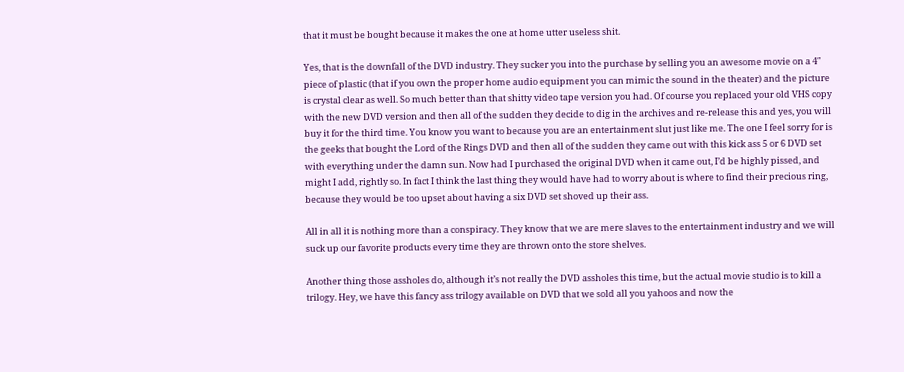that it must be bought because it makes the one at home utter useless shit.

Yes, that is the downfall of the DVD industry. They sucker you into the purchase by selling you an awesome movie on a 4″ piece of plastic (that if you own the proper home audio equipment you can mimic the sound in the theater) and the picture is crystal clear as well. So much better than that shitty video tape version you had. Of course you replaced your old VHS copy with the new DVD version and then all of the sudden they decide to dig in the archives and re-release this and yes, you will buy it for the third time. You know you want to because you are an entertainment slut just like me. The one I feel sorry for is the geeks that bought the Lord of the Rings DVD and then all of the sudden they came out with this kick ass 5 or 6 DVD set with everything under the damn sun. Now had I purchased the original DVD when it came out, I’d be highly pissed, and might I add, rightly so. In fact I think the last thing they would have had to worry about is where to find their precious ring, because they would be too upset about having a six DVD set shoved up their ass.

All in all it is nothing more than a conspiracy. They know that we are mere slaves to the entertainment industry and we will suck up our favorite products every time they are thrown onto the store shelves.

Another thing those assholes do, although it’s not really the DVD assholes this time, but the actual movie studio is to kill a trilogy. Hey, we have this fancy ass trilogy available on DVD that we sold all you yahoos and now the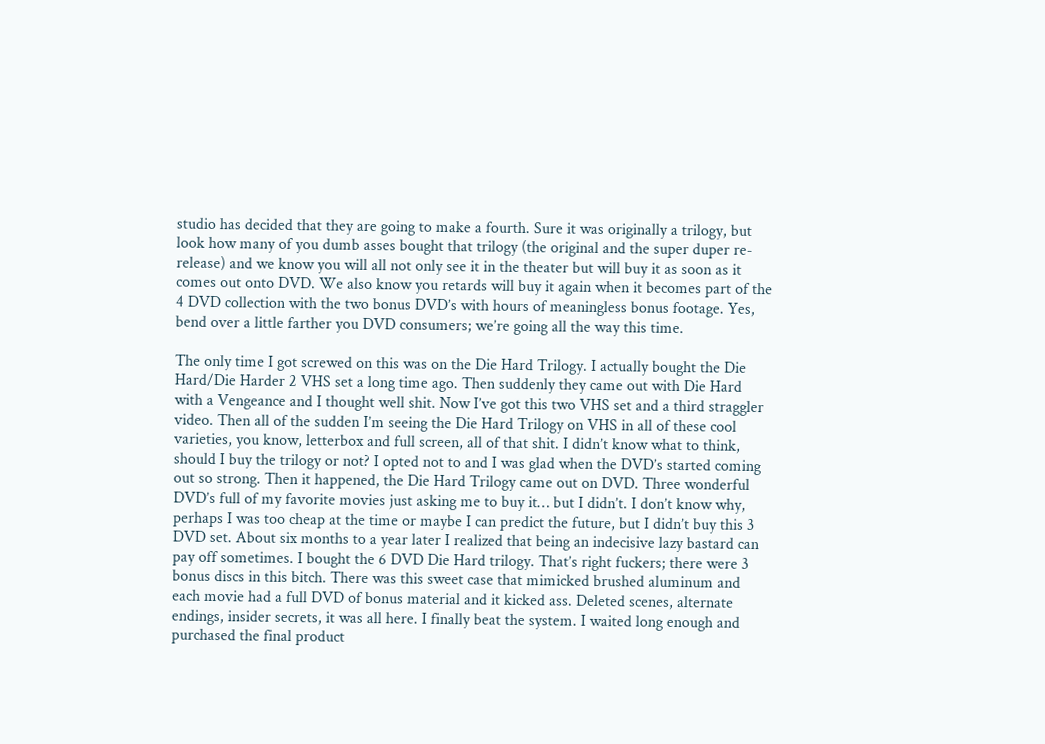studio has decided that they are going to make a fourth. Sure it was originally a trilogy, but look how many of you dumb asses bought that trilogy (the original and the super duper re-release) and we know you will all not only see it in the theater but will buy it as soon as it comes out onto DVD. We also know you retards will buy it again when it becomes part of the 4 DVD collection with the two bonus DVD’s with hours of meaningless bonus footage. Yes, bend over a little farther you DVD consumers; we’re going all the way this time.

The only time I got screwed on this was on the Die Hard Trilogy. I actually bought the Die Hard/Die Harder 2 VHS set a long time ago. Then suddenly they came out with Die Hard with a Vengeance and I thought well shit. Now I’ve got this two VHS set and a third straggler video. Then all of the sudden I’m seeing the Die Hard Trilogy on VHS in all of these cool varieties, you know, letterbox and full screen, all of that shit. I didn’t know what to think, should I buy the trilogy or not? I opted not to and I was glad when the DVD’s started coming out so strong. Then it happened, the Die Hard Trilogy came out on DVD. Three wonderful DVD’s full of my favorite movies just asking me to buy it… but I didn’t. I don’t know why, perhaps I was too cheap at the time or maybe I can predict the future, but I didn’t buy this 3 DVD set. About six months to a year later I realized that being an indecisive lazy bastard can pay off sometimes. I bought the 6 DVD Die Hard trilogy. That’s right fuckers; there were 3 bonus discs in this bitch. There was this sweet case that mimicked brushed aluminum and each movie had a full DVD of bonus material and it kicked ass. Deleted scenes, alternate endings, insider secrets, it was all here. I finally beat the system. I waited long enough and purchased the final product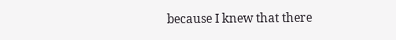because I knew that there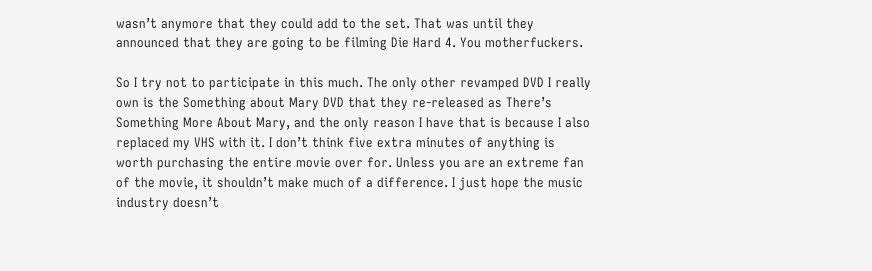wasn’t anymore that they could add to the set. That was until they announced that they are going to be filming Die Hard 4. You motherfuckers.

So I try not to participate in this much. The only other revamped DVD I really own is the Something about Mary DVD that they re-released as There’s Something More About Mary, and the only reason I have that is because I also replaced my VHS with it. I don’t think five extra minutes of anything is worth purchasing the entire movie over for. Unless you are an extreme fan of the movie, it shouldn’t make much of a difference. I just hope the music industry doesn’t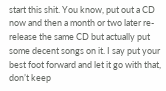start this shit. You know, put out a CD now and then a month or two later re-release the same CD but actually put some decent songs on it. I say put your best foot forward and let it go with that, don’t keep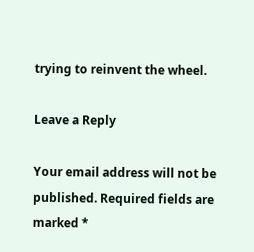trying to reinvent the wheel.

Leave a Reply

Your email address will not be published. Required fields are marked *